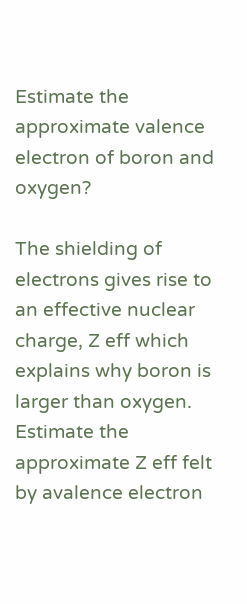Estimate the approximate valence electron of boron and oxygen?

The shielding of electrons gives rise to an effective nuclear charge, Z eff which explains why boron is larger than oxygen. Estimate the approximate Z eff felt by avalence electron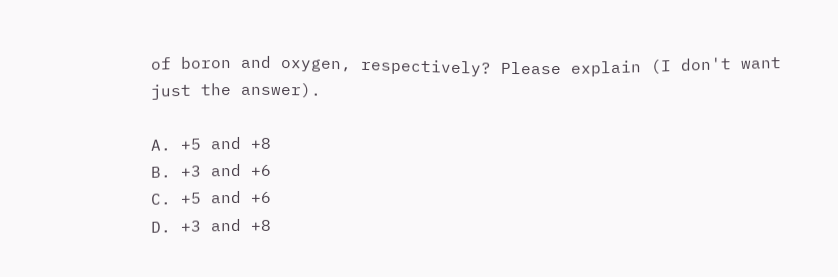of boron and oxygen, respectively? Please explain (I don't want just the answer).

A. +5 and +8
B. +3 and +6
C. +5 and +6
D. +3 and +8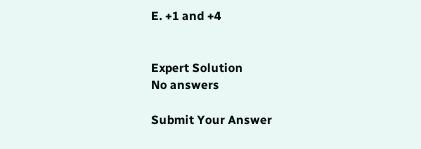E. +1 and +4


Expert Solution
No answers

Submit Your Answer